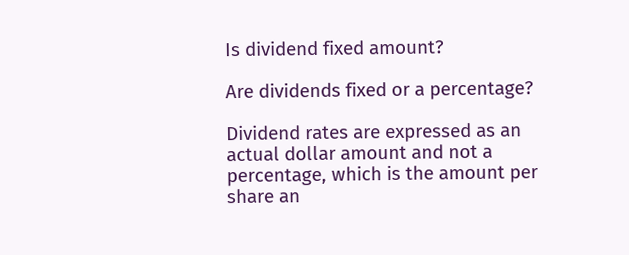Is dividend fixed amount?

Are dividends fixed or a percentage?

Dividend rates are expressed as an actual dollar amount and not a percentage, which is the amount per share an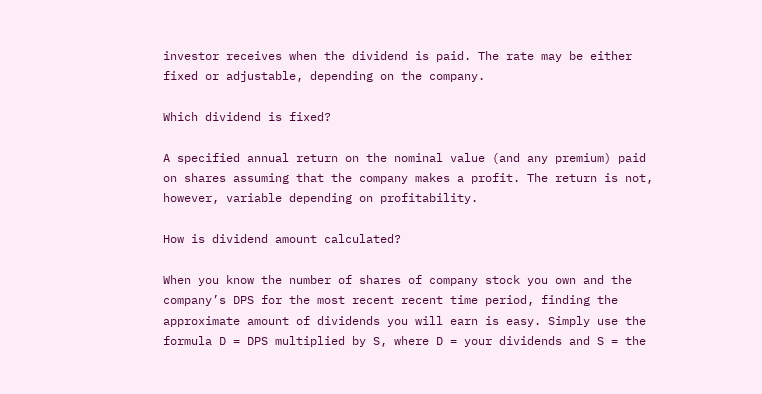investor receives when the dividend is paid. The rate may be either fixed or adjustable, depending on the company.

Which dividend is fixed?

A specified annual return on the nominal value (and any premium) paid on shares assuming that the company makes a profit. The return is not, however, variable depending on profitability.

How is dividend amount calculated?

When you know the number of shares of company stock you own and the company’s DPS for the most recent recent time period, finding the approximate amount of dividends you will earn is easy. Simply use the formula D = DPS multiplied by S, where D = your dividends and S = the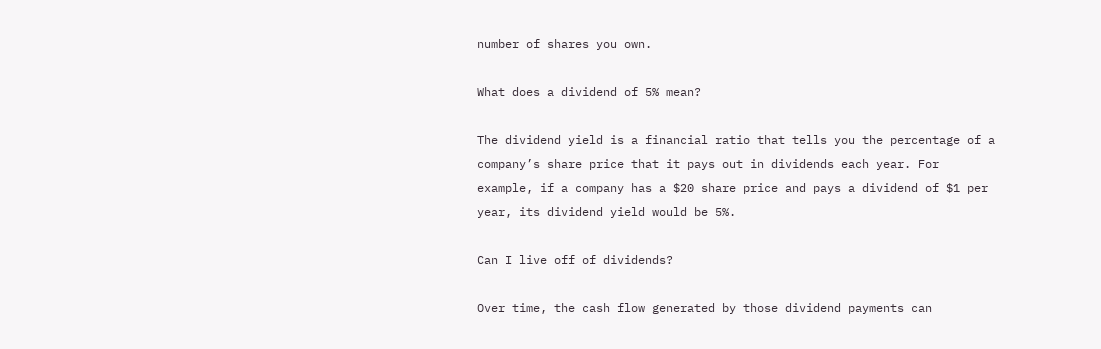number of shares you own.

What does a dividend of 5% mean?

The dividend yield is a financial ratio that tells you the percentage of a company’s share price that it pays out in dividends each year. For example, if a company has a $20 share price and pays a dividend of $1 per year, its dividend yield would be 5%.

Can I live off of dividends?

Over time, the cash flow generated by those dividend payments can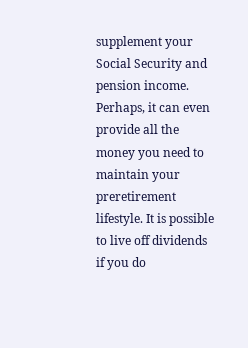supplement your Social Security and pension income. Perhaps, it can even provide all the money you need to maintain your preretirement lifestyle. It is possible to live off dividends if you do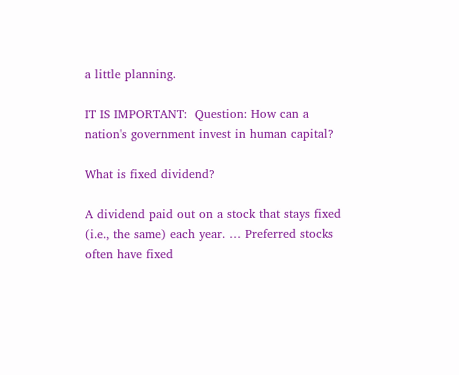a little planning.

IT IS IMPORTANT:  Question: How can a nation's government invest in human capital?

What is fixed dividend?

A dividend paid out on a stock that stays fixed (i.e., the same) each year. … Preferred stocks often have fixed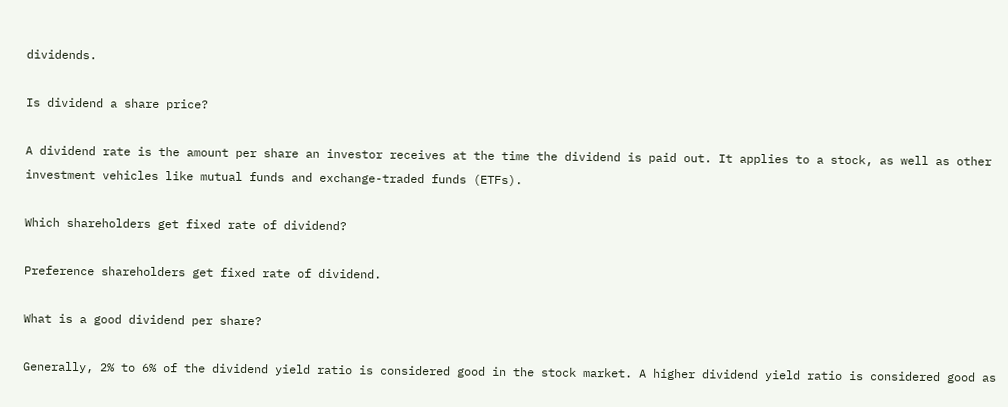dividends.

Is dividend a share price?

A dividend rate is the amount per share an investor receives at the time the dividend is paid out. It applies to a stock, as well as other investment vehicles like mutual funds and exchange-traded funds (ETFs).

Which shareholders get fixed rate of dividend?

Preference shareholders get fixed rate of dividend.

What is a good dividend per share?

Generally, 2% to 6% of the dividend yield ratio is considered good in the stock market. A higher dividend yield ratio is considered good as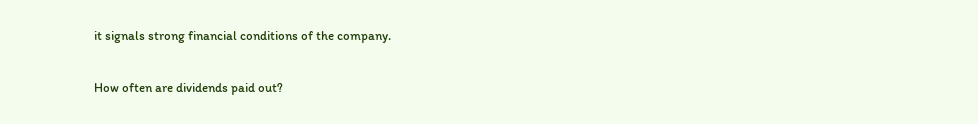it signals strong financial conditions of the company.

How often are dividends paid out?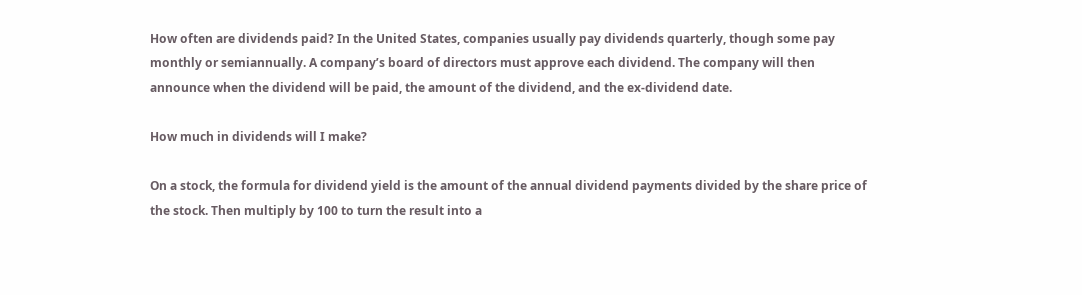How often are dividends paid? In the United States, companies usually pay dividends quarterly, though some pay monthly or semiannually. A company’s board of directors must approve each dividend. The company will then announce when the dividend will be paid, the amount of the dividend, and the ex-dividend date.

How much in dividends will I make?

On a stock, the formula for dividend yield is the amount of the annual dividend payments divided by the share price of the stock. Then multiply by 100 to turn the result into a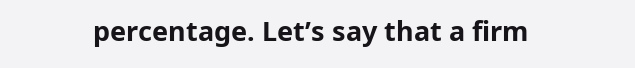percentage. Let’s say that a firm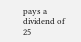pays a dividend of 25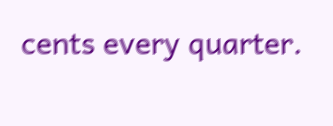cents every quarter.